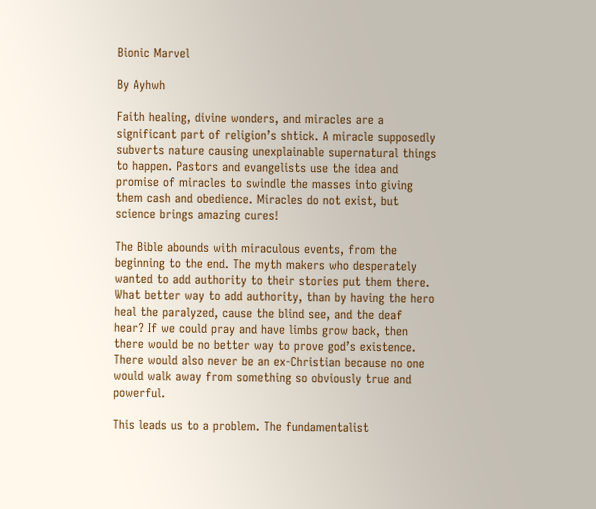Bionic Marvel

By Ayhwh

Faith healing, divine wonders, and miracles are a significant part of religion’s shtick. A miracle supposedly subverts nature causing unexplainable supernatural things to happen. Pastors and evangelists use the idea and promise of miracles to swindle the masses into giving them cash and obedience. Miracles do not exist, but science brings amazing cures!

The Bible abounds with miraculous events, from the beginning to the end. The myth makers who desperately wanted to add authority to their stories put them there. What better way to add authority, than by having the hero heal the paralyzed, cause the blind see, and the deaf hear? If we could pray and have limbs grow back, then there would be no better way to prove god’s existence. There would also never be an ex-Christian because no one would walk away from something so obviously true and powerful.

This leads us to a problem. The fundamentalist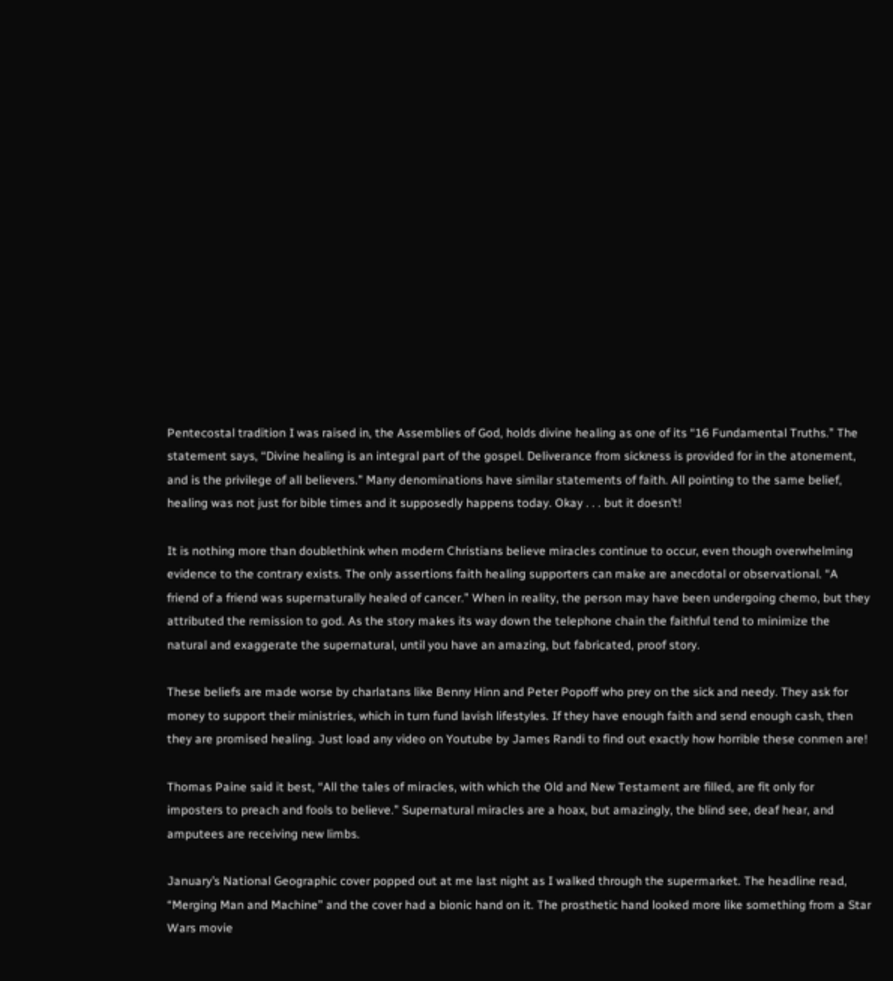Pentecostal tradition I was raised in, the Assemblies of God, holds divine healing as one of its “16 Fundamental Truths.” The statement says, “Divine healing is an integral part of the gospel. Deliverance from sickness is provided for in the atonement, and is the privilege of all believers.” Many denominations have similar statements of faith. All pointing to the same belief, healing was not just for bible times and it supposedly happens today. Okay . . . but it doesn’t!

It is nothing more than doublethink when modern Christians believe miracles continue to occur, even though overwhelming evidence to the contrary exists. The only assertions faith healing supporters can make are anecdotal or observational. “A friend of a friend was supernaturally healed of cancer.” When in reality, the person may have been undergoing chemo, but they attributed the remission to god. As the story makes its way down the telephone chain the faithful tend to minimize the natural and exaggerate the supernatural, until you have an amazing, but fabricated, proof story.

These beliefs are made worse by charlatans like Benny Hinn and Peter Popoff who prey on the sick and needy. They ask for money to support their ministries, which in turn fund lavish lifestyles. If they have enough faith and send enough cash, then they are promised healing. Just load any video on Youtube by James Randi to find out exactly how horrible these conmen are!

Thomas Paine said it best, “All the tales of miracles, with which the Old and New Testament are filled, are fit only for imposters to preach and fools to believe.” Supernatural miracles are a hoax, but amazingly, the blind see, deaf hear, and amputees are receiving new limbs.

January’s National Geographic cover popped out at me last night as I walked through the supermarket. The headline read, “Merging Man and Machine” and the cover had a bionic hand on it. The prosthetic hand looked more like something from a Star Wars movie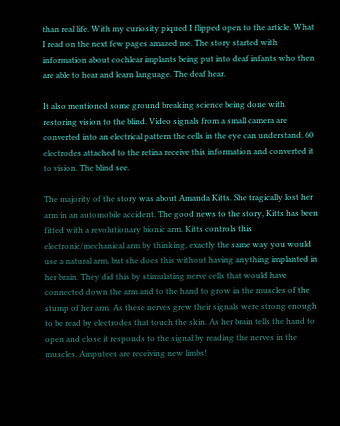than real life. With my curiosity piqued I flipped open to the article. What I read on the next few pages amazed me. The story started with information about cochlear implants being put into deaf infants who then are able to hear and learn language. The deaf hear.

It also mentioned some ground breaking science being done with restoring vision to the blind. Video signals from a small camera are converted into an electrical pattern the cells in the eye can understand. 60 electrodes attached to the retina receive this information and converted it to vision. The blind see.

The majority of the story was about Amanda Kitts. She tragically lost her arm in an automobile accident. The good news to the story, Kitts has been fitted with a revolutionary bionic arm. Kitts controls this electronic/mechanical arm by thinking, exactly the same way you would use a natural arm, but she does this without having anything implanted in her brain. They did this by stimulating nerve cells that would have connected down the arm and to the hand to grow in the muscles of the stump of her arm. As these nerves grew their signals were strong enough to be read by electrodes that touch the skin. As her brain tells the hand to open and close it responds to the signal by reading the nerves in the muscles. Amputees are receiving new limbs!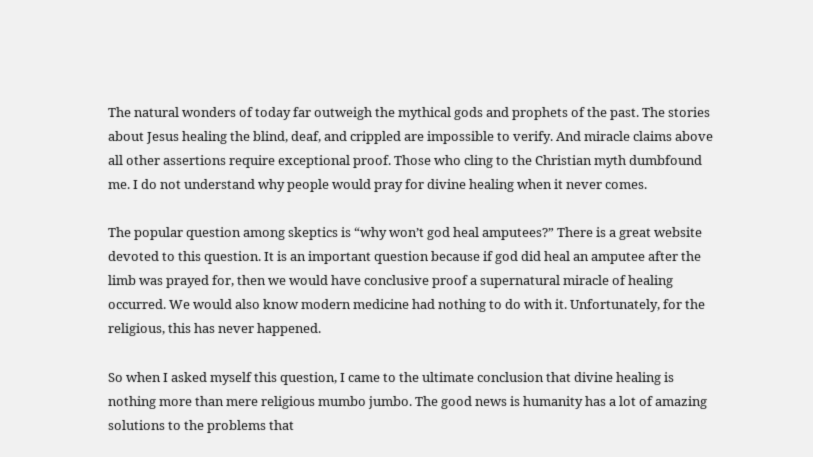The natural wonders of today far outweigh the mythical gods and prophets of the past. The stories about Jesus healing the blind, deaf, and crippled are impossible to verify. And miracle claims above all other assertions require exceptional proof. Those who cling to the Christian myth dumbfound me. I do not understand why people would pray for divine healing when it never comes.

The popular question among skeptics is “why won’t god heal amputees?” There is a great website devoted to this question. It is an important question because if god did heal an amputee after the limb was prayed for, then we would have conclusive proof a supernatural miracle of healing occurred. We would also know modern medicine had nothing to do with it. Unfortunately, for the religious, this has never happened.

So when I asked myself this question, I came to the ultimate conclusion that divine healing is nothing more than mere religious mumbo jumbo. The good news is humanity has a lot of amazing solutions to the problems that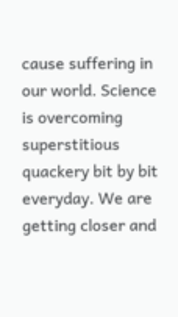cause suffering in our world. Science is overcoming superstitious quackery bit by bit everyday. We are getting closer and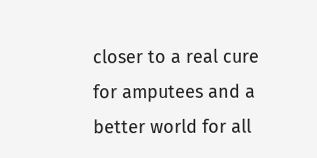closer to a real cure for amputees and a better world for all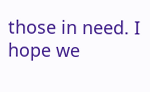those in need. I hope we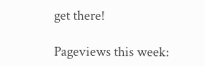get there!

Pageviews this week: